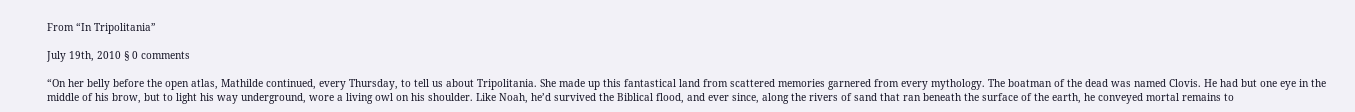From “In Tripolitania”

July 19th, 2010 § 0 comments

“On her belly before the open atlas, Mathilde continued, every Thursday, to tell us about Tripolitania. She made up this fantastical land from scattered memories garnered from every mythology. The boatman of the dead was named Clovis. He had but one eye in the middle of his brow, but to light his way underground, wore a living owl on his shoulder. Like Noah, he’d survived the Biblical flood, and ever since, along the rivers of sand that ran beneath the surface of the earth, he conveyed mortal remains to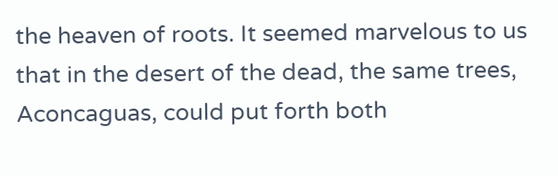the heaven of roots. It seemed marvelous to us that in the desert of the dead, the same trees, Aconcaguas, could put forth both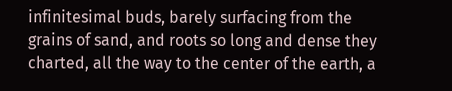infinitesimal buds, barely surfacing from the grains of sand, and roots so long and dense they charted, all the way to the center of the earth, a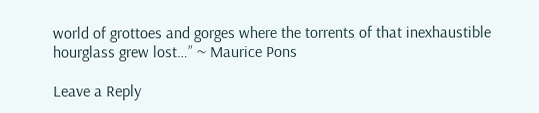world of grottoes and gorges where the torrents of that inexhaustible hourglass grew lost…” ~ Maurice Pons

Leave a Reply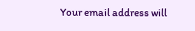Your email address will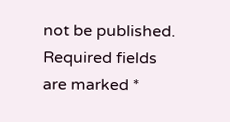not be published. Required fields are marked *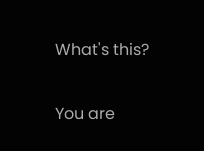What's this?

You are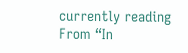currently reading From “In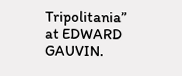Tripolitania” at EDWARD GAUVIN.